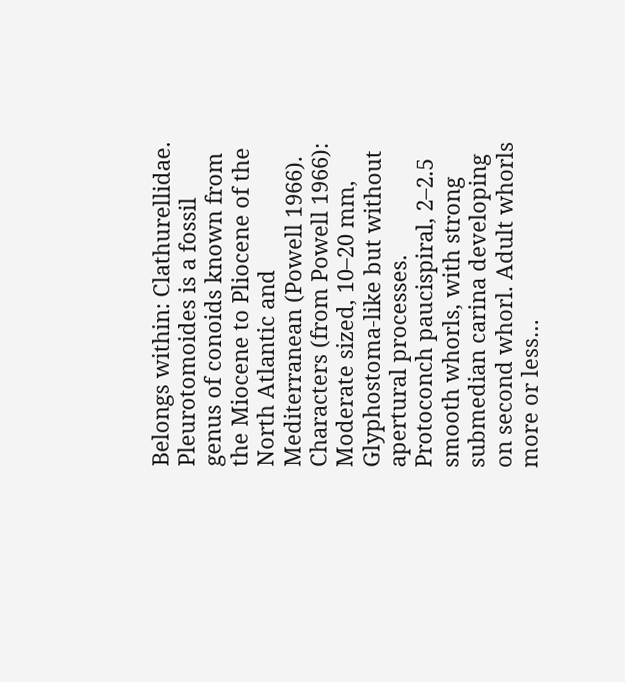Belongs within: Clathurellidae. Pleurotomoides is a fossil genus of conoids known from the Miocene to Pliocene of the North Atlantic and Mediterranean (Powell 1966). Characters (from Powell 1966): Moderate sized, 10–20 mm, Glyphostoma-like but without apertural processes. Protoconch paucispiral, 2–2.5 smooth whorls, with strong submedian carina developing on second whorl. Adult whorls more or less…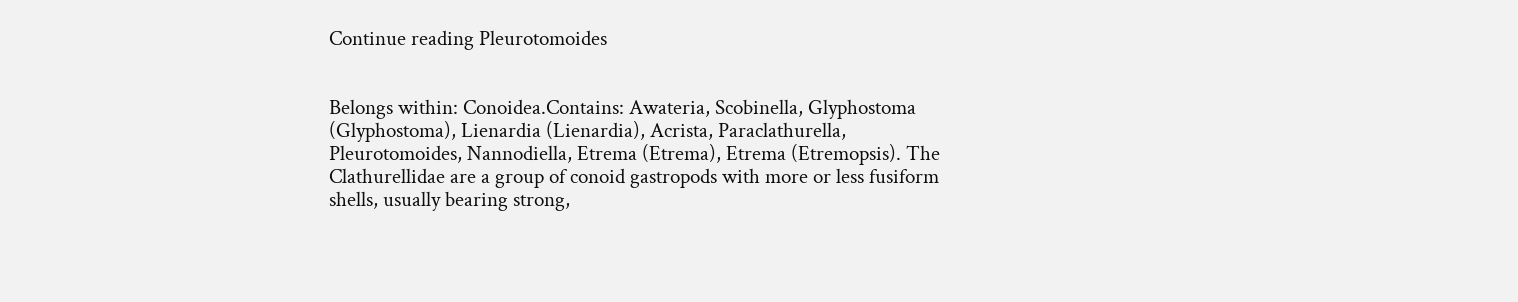Continue reading Pleurotomoides


Belongs within: Conoidea.Contains: Awateria, Scobinella, Glyphostoma (Glyphostoma), Lienardia (Lienardia), Acrista, Paraclathurella, Pleurotomoides, Nannodiella, Etrema (Etrema), Etrema (Etremopsis). The Clathurellidae are a group of conoid gastropods with more or less fusiform shells, usually bearing strong,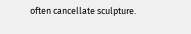often cancellate sculpture.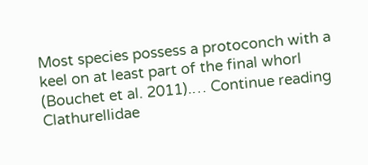Most species possess a protoconch with a keel on at least part of the final whorl (Bouchet et al. 2011).… Continue reading Clathurellidae